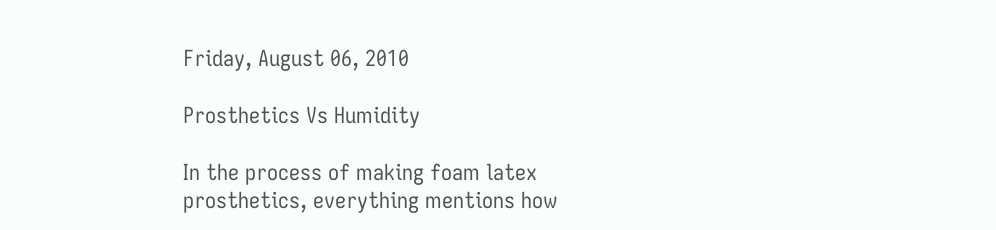Friday, August 06, 2010

Prosthetics Vs Humidity

In the process of making foam latex prosthetics, everything mentions how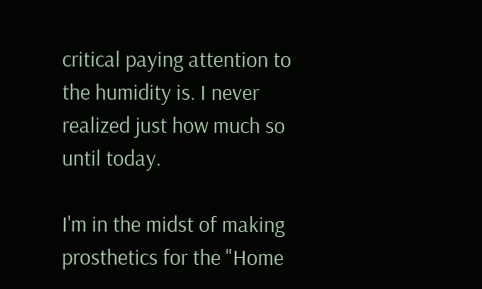critical paying attention to the humidity is. I never realized just how much so until today.

I'm in the midst of making prosthetics for the "Home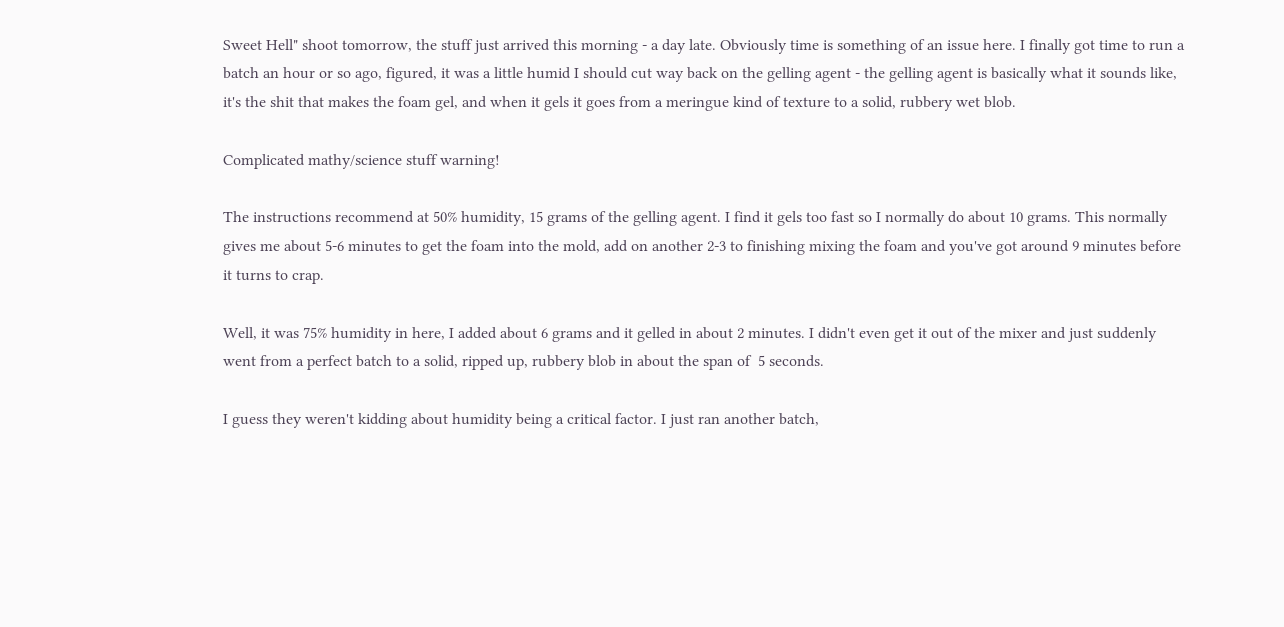Sweet Hell" shoot tomorrow, the stuff just arrived this morning - a day late. Obviously time is something of an issue here. I finally got time to run a batch an hour or so ago, figured, it was a little humid I should cut way back on the gelling agent - the gelling agent is basically what it sounds like, it's the shit that makes the foam gel, and when it gels it goes from a meringue kind of texture to a solid, rubbery wet blob.

Complicated mathy/science stuff warning!

The instructions recommend at 50% humidity, 15 grams of the gelling agent. I find it gels too fast so I normally do about 10 grams. This normally gives me about 5-6 minutes to get the foam into the mold, add on another 2-3 to finishing mixing the foam and you've got around 9 minutes before it turns to crap.

Well, it was 75% humidity in here, I added about 6 grams and it gelled in about 2 minutes. I didn't even get it out of the mixer and just suddenly went from a perfect batch to a solid, ripped up, rubbery blob in about the span of  5 seconds.

I guess they weren't kidding about humidity being a critical factor. I just ran another batch,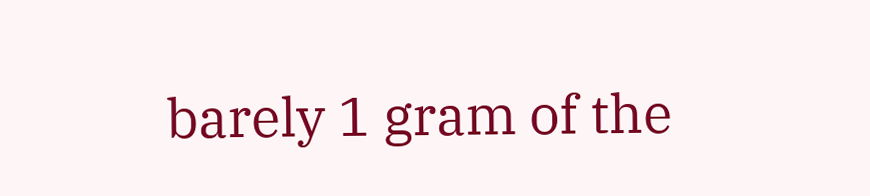barely 1 gram of the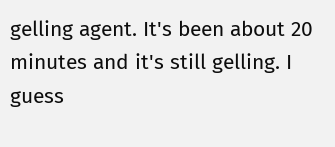gelling agent. It's been about 20 minutes and it's still gelling. I guess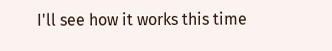I'll see how it works this time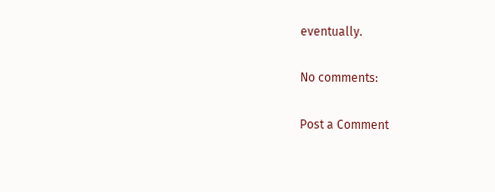eventually.

No comments:

Post a Comment